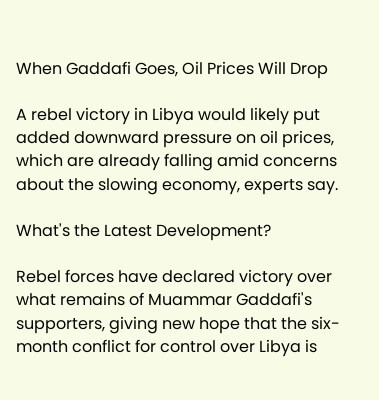When Gaddafi Goes, Oil Prices Will Drop

A rebel victory in Libya would likely put added downward pressure on oil prices, which are already falling amid concerns about the slowing economy, experts say.

What's the Latest Development?

Rebel forces have declared victory over what remains of Muammar Gaddafi's supporters, giving new hope that the six-month conflict for control over Libya is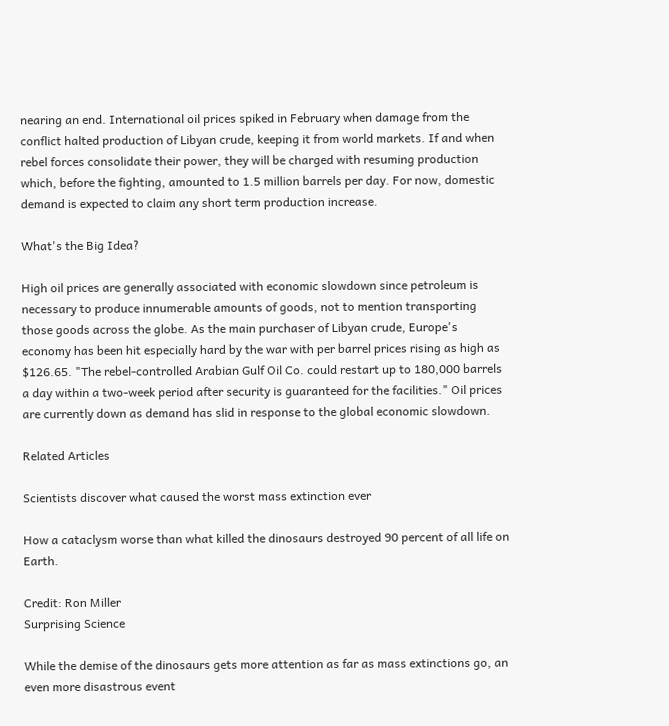nearing an end. International oil prices spiked in February when damage from the conflict halted production of Libyan crude, keeping it from world markets. If and when rebel forces consolidate their power, they will be charged with resuming production which, before the fighting, amounted to 1.5 million barrels per day. For now, domestic demand is expected to claim any short term production increase.

What's the Big Idea?

High oil prices are generally associated with economic slowdown since petroleum is necessary to produce innumerable amounts of goods, not to mention transporting those goods across the globe. As the main purchaser of Libyan crude, Europe's economy has been hit especially hard by the war with per barrel prices rising as high as $126.65. "The rebel-controlled Arabian Gulf Oil Co. could restart up to 180,000 barrels a day within a two-week period after security is guaranteed for the facilities." Oil prices are currently down as demand has slid in response to the global economic slowdown.

Related Articles

Scientists discover what caused the worst mass extinction ever

How a cataclysm worse than what killed the dinosaurs destroyed 90 percent of all life on Earth.

Credit: Ron Miller
Surprising Science

While the demise of the dinosaurs gets more attention as far as mass extinctions go, an even more disastrous event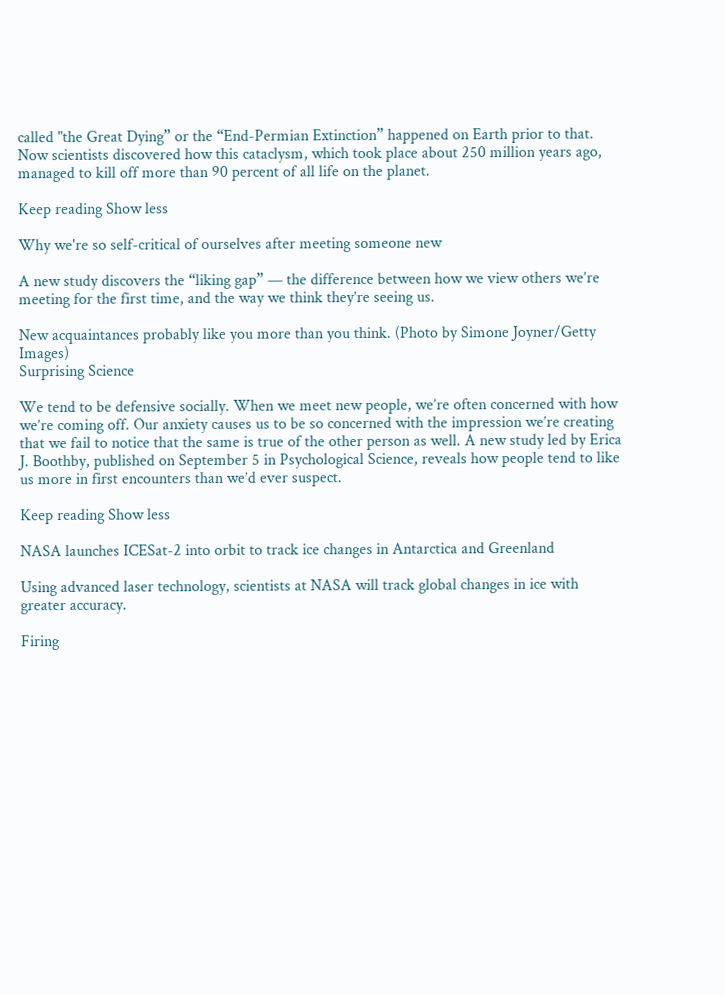called "the Great Dying” or the “End-Permian Extinction” happened on Earth prior to that. Now scientists discovered how this cataclysm, which took place about 250 million years ago, managed to kill off more than 90 percent of all life on the planet.

Keep reading Show less

Why we're so self-critical of ourselves after meeting someone new

A new study discovers the “liking gap” — the difference between how we view others we’re meeting for the first time, and the way we think they’re seeing us.

New acquaintances probably like you more than you think. (Photo by Simone Joyner/Getty Images)
Surprising Science

We tend to be defensive socially. When we meet new people, we’re often concerned with how we’re coming off. Our anxiety causes us to be so concerned with the impression we’re creating that we fail to notice that the same is true of the other person as well. A new study led by Erica J. Boothby, published on September 5 in Psychological Science, reveals how people tend to like us more in first encounters than we’d ever suspect.

Keep reading Show less

NASA launches ICESat-2 into orbit to track ice changes in Antarctica and Greenland

Using advanced laser technology, scientists at NASA will track global changes in ice with greater accuracy.

Firing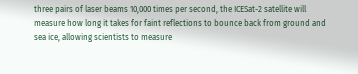three pairs of laser beams 10,000 times per second, the ICESat-2 satellite will measure how long it takes for faint reflections to bounce back from ground and sea ice, allowing scientists to measure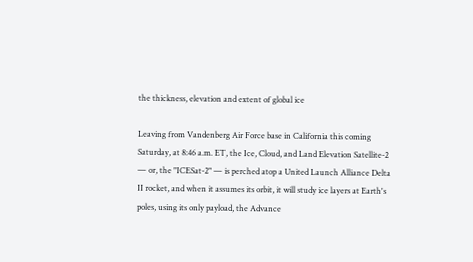the thickness, elevation and extent of global ice

Leaving from Vandenberg Air Force base in California this coming Saturday, at 8:46 a.m. ET, the Ice, Cloud, and Land Elevation Satellite-2 — or, the "ICESat-2" — is perched atop a United Launch Alliance Delta II rocket, and when it assumes its orbit, it will study ice layers at Earth's poles, using its only payload, the Advance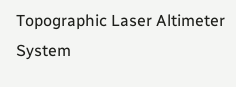Topographic Laser Altimeter System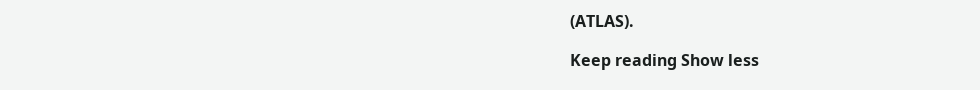(ATLAS).

Keep reading Show less